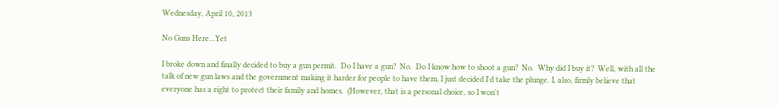Wednesday, April 10, 2013

No Guns Here...Yet

I broke down and finally decided to buy a gun permit.  Do I have a gun?  No.  Do I know how to shoot a gun?  No.  Why did I buy it?  Well, with all the talk of new gun laws and the government making it harder for people to have them, I just decided I'd take the plunge. I, also, firmly believe that everyone has a right to protect their family and homes.  (However, that is a personal choice, so I won't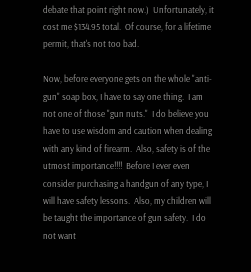debate that point right now.)  Unfortunately, it cost me $134.95 total.  Of course, for a lifetime permit, that's not too bad.

Now, before everyone gets on the whole "anti-gun" soap box, I have to say one thing.  I am not one of those "gun nuts."  I do believe you have to use wisdom and caution when dealing with any kind of firearm.  Also, safety is of the utmost importance!!!!  Before I ever even consider purchasing a handgun of any type, I will have safety lessons.  Also, my children will be taught the importance of gun safety.  I do not want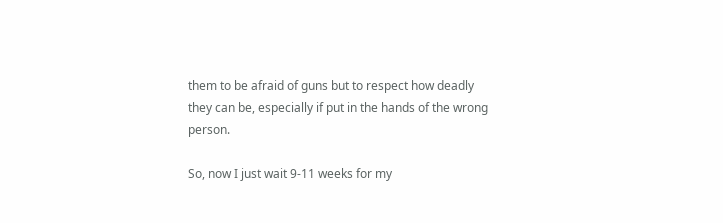them to be afraid of guns but to respect how deadly they can be, especially if put in the hands of the wrong person.

So, now I just wait 9-11 weeks for my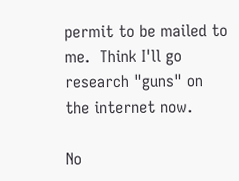permit to be mailed to me.  Think I'll go research "guns" on the internet now.

No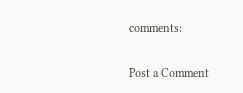comments:

Post a Comment